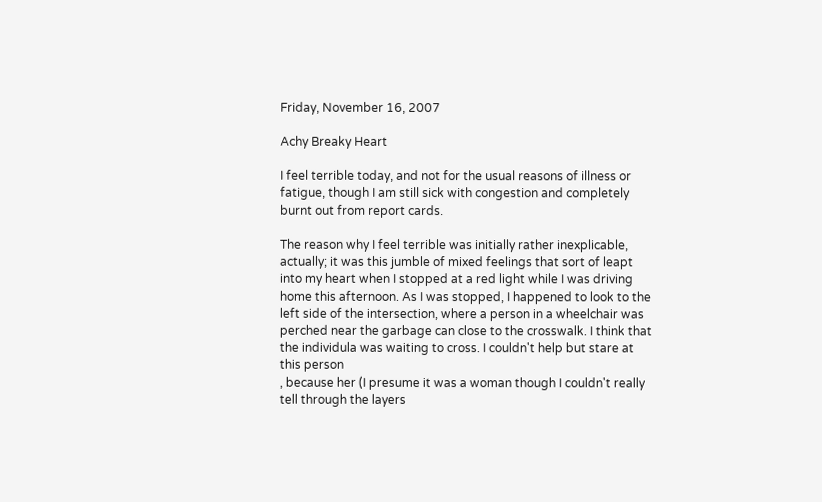Friday, November 16, 2007

Achy Breaky Heart

I feel terrible today, and not for the usual reasons of illness or fatigue, though I am still sick with congestion and completely burnt out from report cards.

The reason why I feel terrible was initially rather inexplicable, actually; it was this jumble of mixed feelings that sort of leapt into my heart when I stopped at a red light while I was driving home this afternoon. As I was stopped, I happened to look to the left side of the intersection, where a person in a wheelchair was perched near the garbage can close to the crosswalk. I think that the individula was waiting to cross. I couldn't help but stare at this person
, because her (I presume it was a woman though I couldn't really tell through the layers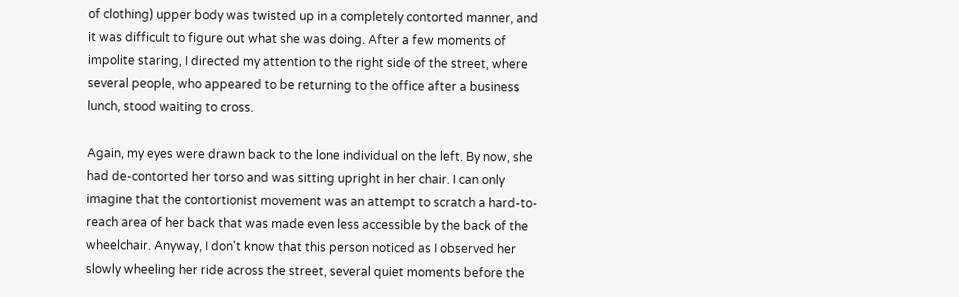of clothing) upper body was twisted up in a completely contorted manner, and it was difficult to figure out what she was doing. After a few moments of impolite staring, I directed my attention to the right side of the street, where several people, who appeared to be returning to the office after a business lunch, stood waiting to cross.

Again, my eyes were drawn back to the lone individual on the left. By now, she had de-contorted her torso and was sitting upright in her chair. I can only imagine that the contortionist movement was an attempt to scratch a hard-to-reach area of her back that was made even less accessible by the back of the wheelchair. Anyway, I don't know that this person noticed as I observed her slowly wheeling her ride across the street, several quiet moments before the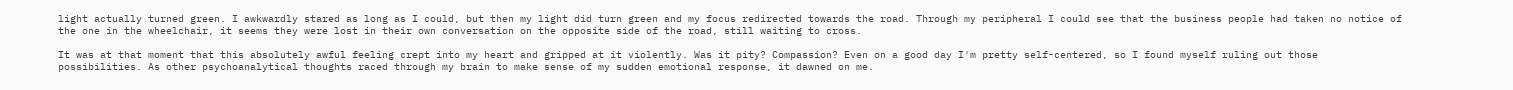light actually turned green. I awkwardly stared as long as I could, but then my light did turn green and my focus redirected towards the road. Through my peripheral I could see that the business people had taken no notice of the one in the wheelchair, it seems they were lost in their own conversation on the opposite side of the road, still waiting to cross.

It was at that moment that this absolutely awful feeling crept into my heart and gripped at it violently. Was it pity? Compassion? Even on a good day I'm pretty self-centered, so I found myself ruling out those possibilities. As other psychoanalytical thoughts raced through my brain to make sense of my sudden emotional response, it dawned on me.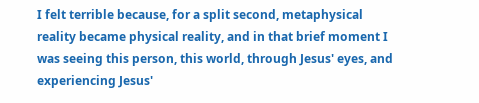I felt terrible because, for a split second, metaphysical reality became physical reality, and in that brief moment I was seeing this person, this world, through Jesus' eyes, and experiencing Jesus'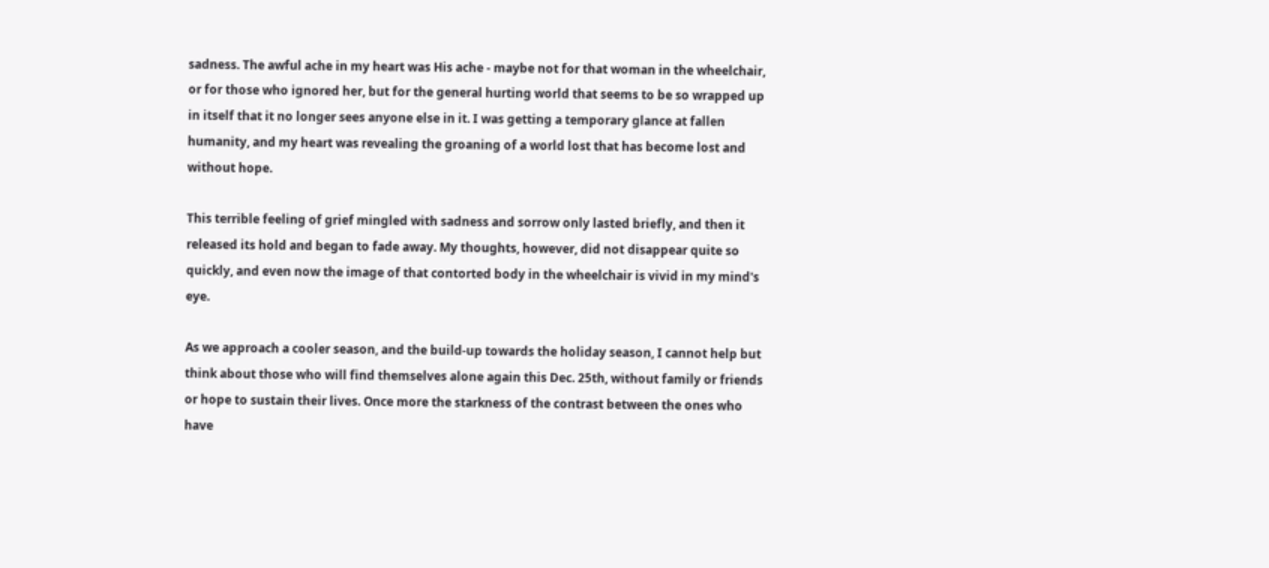sadness. The awful ache in my heart was His ache - maybe not for that woman in the wheelchair, or for those who ignored her, but for the general hurting world that seems to be so wrapped up in itself that it no longer sees anyone else in it. I was getting a temporary glance at fallen humanity, and my heart was revealing the groaning of a world lost that has become lost and without hope.

This terrible feeling of grief mingled with sadness and sorrow only lasted briefly, and then it released its hold and began to fade away. My thoughts, however, did not disappear quite so quickly, and even now the image of that contorted body in the wheelchair is vivid in my mind's eye.

As we approach a cooler season, and the build-up towards the holiday season, I cannot help but think about those who will find themselves alone again this Dec. 25th, without family or friends or hope to sustain their lives. Once more the starkness of the contrast between the ones who have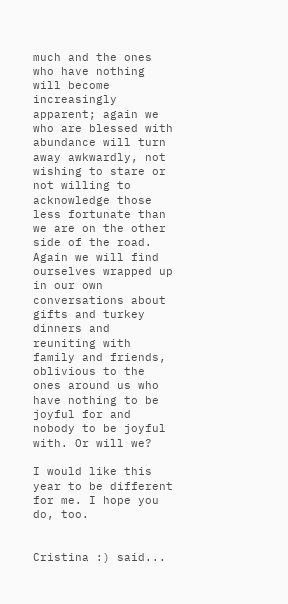much and the ones who have nothing will become increasingly apparent; again we who are blessed with abundance will turn away awkwardly, not wishing to stare or not willing to acknowledge those less fortunate than we are on the other side of the road. Again we will find ourselves wrapped up in our own conversations about gifts and turkey dinners and reuniting with family and friends, oblivious to the ones around us who have nothing to be joyful for and nobody to be joyful with. Or will we?

I would like this year to be different for me. I hope you do, too.


Cristina :) said...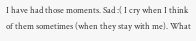I have had those moments. Sad :( I cry when I think of them sometimes (when they stay with me). What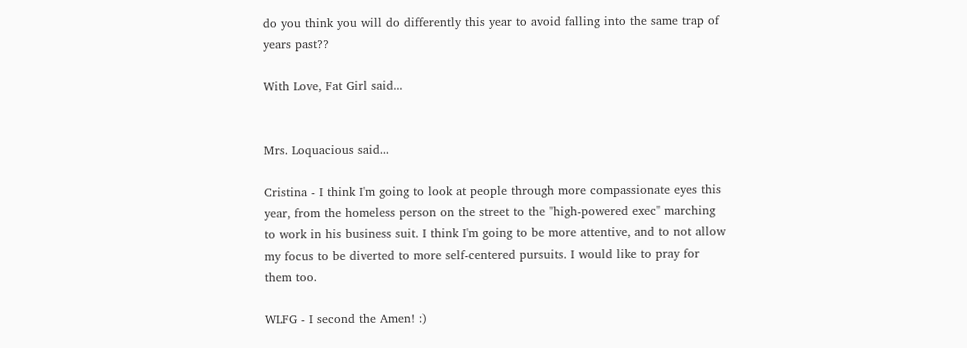do you think you will do differently this year to avoid falling into the same trap of years past??

With Love, Fat Girl said...


Mrs. Loquacious said...

Cristina - I think I'm going to look at people through more compassionate eyes this year, from the homeless person on the street to the "high-powered exec" marching to work in his business suit. I think I'm going to be more attentive, and to not allow my focus to be diverted to more self-centered pursuits. I would like to pray for them too.

WLFG - I second the Amen! :)